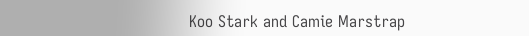Koo Stark and Camie Marstrap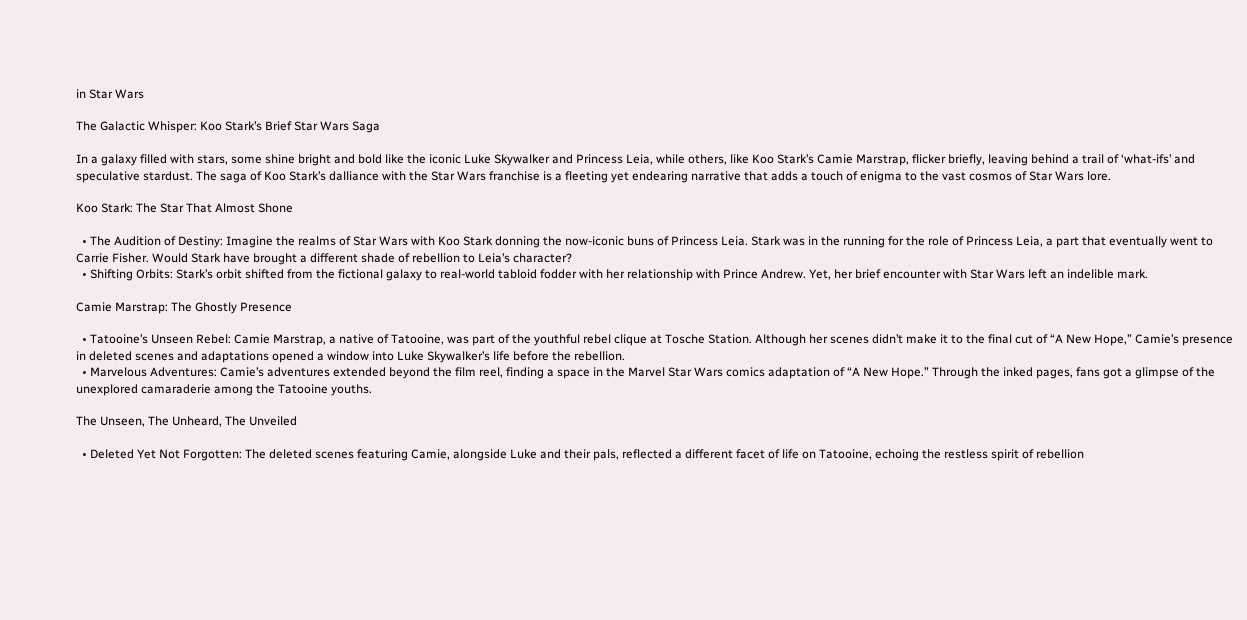in Star Wars

The Galactic Whisper: Koo Stark’s Brief Star Wars Saga

In a galaxy filled with stars, some shine bright and bold like the iconic Luke Skywalker and Princess Leia, while others, like Koo Stark’s Camie Marstrap, flicker briefly, leaving behind a trail of ‘what-ifs’ and speculative stardust. The saga of Koo Stark’s dalliance with the Star Wars franchise is a fleeting yet endearing narrative that adds a touch of enigma to the vast cosmos of Star Wars lore.

Koo Stark: The Star That Almost Shone

  • The Audition of Destiny: Imagine the realms of Star Wars with Koo Stark donning the now-iconic buns of Princess Leia. Stark was in the running for the role of Princess Leia, a part that eventually went to Carrie Fisher. Would Stark have brought a different shade of rebellion to Leia’s character?
  • Shifting Orbits: Stark’s orbit shifted from the fictional galaxy to real-world tabloid fodder with her relationship with Prince Andrew. Yet, her brief encounter with Star Wars left an indelible mark.

Camie Marstrap: The Ghostly Presence

  • Tatooine’s Unseen Rebel: Camie Marstrap, a native of Tatooine, was part of the youthful rebel clique at Tosche Station. Although her scenes didn’t make it to the final cut of “A New Hope,” Camie’s presence in deleted scenes and adaptations opened a window into Luke Skywalker’s life before the rebellion.
  • Marvelous Adventures: Camie’s adventures extended beyond the film reel, finding a space in the Marvel Star Wars comics adaptation of “A New Hope.” Through the inked pages, fans got a glimpse of the unexplored camaraderie among the Tatooine youths.

The Unseen, The Unheard, The Unveiled

  • Deleted Yet Not Forgotten: The deleted scenes featuring Camie, alongside Luke and their pals, reflected a different facet of life on Tatooine, echoing the restless spirit of rebellion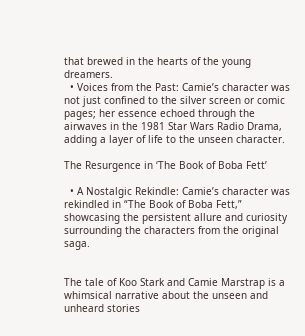that brewed in the hearts of the young dreamers.
  • Voices from the Past: Camie’s character was not just confined to the silver screen or comic pages; her essence echoed through the airwaves in the 1981 Star Wars Radio Drama, adding a layer of life to the unseen character.

The Resurgence in ‘The Book of Boba Fett’

  • A Nostalgic Rekindle: Camie’s character was rekindled in “The Book of Boba Fett,” showcasing the persistent allure and curiosity surrounding the characters from the original saga.


The tale of Koo Stark and Camie Marstrap is a whimsical narrative about the unseen and unheard stories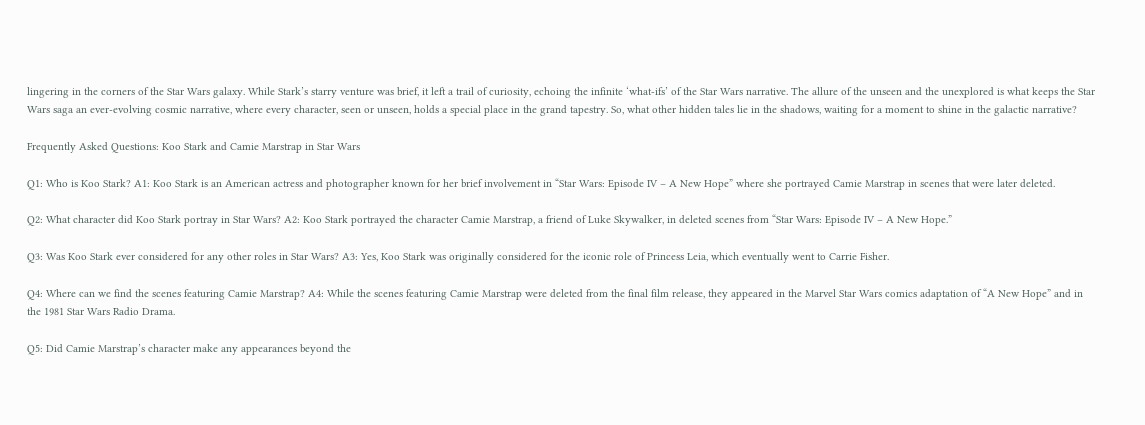lingering in the corners of the Star Wars galaxy. While Stark’s starry venture was brief, it left a trail of curiosity, echoing the infinite ‘what-ifs’ of the Star Wars narrative. The allure of the unseen and the unexplored is what keeps the Star Wars saga an ever-evolving cosmic narrative, where every character, seen or unseen, holds a special place in the grand tapestry. So, what other hidden tales lie in the shadows, waiting for a moment to shine in the galactic narrative?

Frequently Asked Questions: Koo Stark and Camie Marstrap in Star Wars

Q1: Who is Koo Stark? A1: Koo Stark is an American actress and photographer known for her brief involvement in “Star Wars: Episode IV – A New Hope” where she portrayed Camie Marstrap in scenes that were later deleted.

Q2: What character did Koo Stark portray in Star Wars? A2: Koo Stark portrayed the character Camie Marstrap, a friend of Luke Skywalker, in deleted scenes from “Star Wars: Episode IV – A New Hope.”

Q3: Was Koo Stark ever considered for any other roles in Star Wars? A3: Yes, Koo Stark was originally considered for the iconic role of Princess Leia, which eventually went to Carrie Fisher.

Q4: Where can we find the scenes featuring Camie Marstrap? A4: While the scenes featuring Camie Marstrap were deleted from the final film release, they appeared in the Marvel Star Wars comics adaptation of “A New Hope” and in the 1981 Star Wars Radio Drama.

Q5: Did Camie Marstrap’s character make any appearances beyond the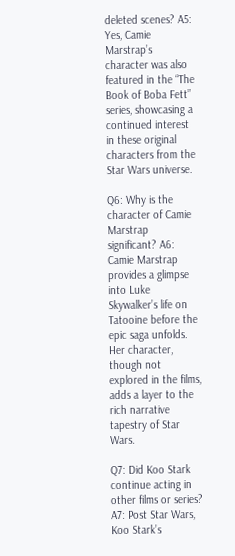deleted scenes? A5: Yes, Camie Marstrap’s character was also featured in the “The Book of Boba Fett” series, showcasing a continued interest in these original characters from the Star Wars universe.

Q6: Why is the character of Camie Marstrap significant? A6: Camie Marstrap provides a glimpse into Luke Skywalker’s life on Tatooine before the epic saga unfolds. Her character, though not explored in the films, adds a layer to the rich narrative tapestry of Star Wars.

Q7: Did Koo Stark continue acting in other films or series? A7: Post Star Wars, Koo Stark’s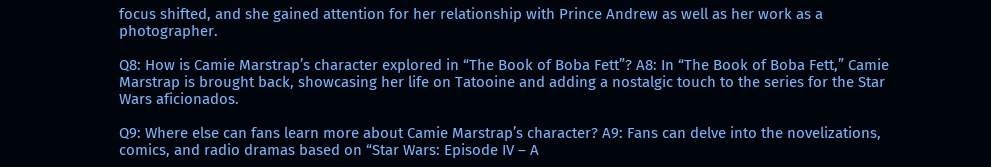focus shifted, and she gained attention for her relationship with Prince Andrew as well as her work as a photographer.

Q8: How is Camie Marstrap’s character explored in “The Book of Boba Fett”? A8: In “The Book of Boba Fett,” Camie Marstrap is brought back, showcasing her life on Tatooine and adding a nostalgic touch to the series for the Star Wars aficionados.

Q9: Where else can fans learn more about Camie Marstrap’s character? A9: Fans can delve into the novelizations, comics, and radio dramas based on “Star Wars: Episode IV – A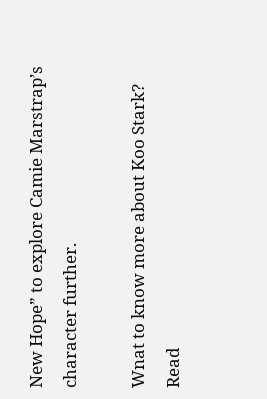New Hope” to explore Camie Marstrap’s character further.

Wnat to know more about Koo Stark? Read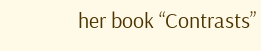her book “Contrasts”